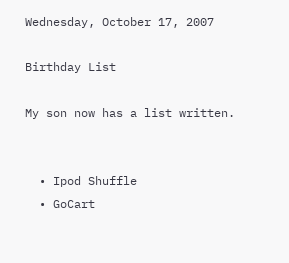Wednesday, October 17, 2007

Birthday List

My son now has a list written.


  • Ipod Shuffle
  • GoCart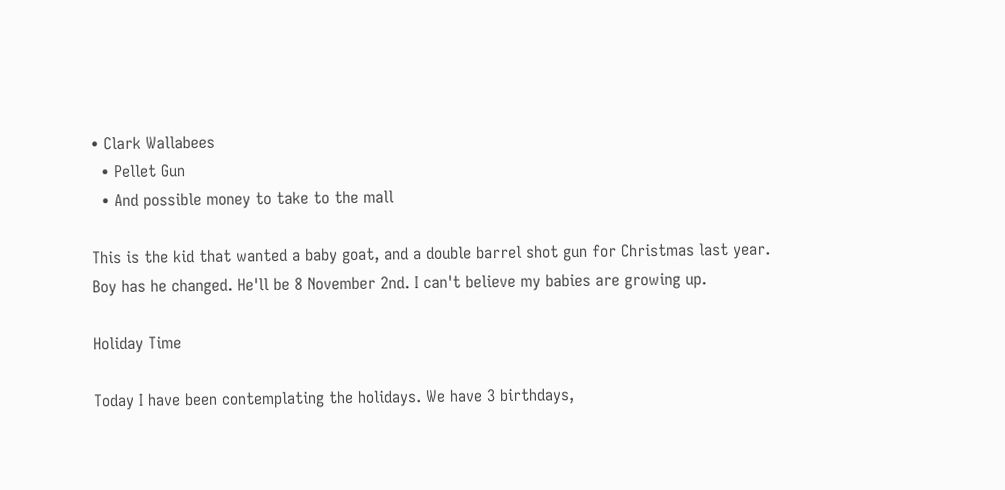• Clark Wallabees
  • Pellet Gun
  • And possible money to take to the mall

This is the kid that wanted a baby goat, and a double barrel shot gun for Christmas last year. Boy has he changed. He'll be 8 November 2nd. I can't believe my babies are growing up.

Holiday Time

Today I have been contemplating the holidays. We have 3 birthdays,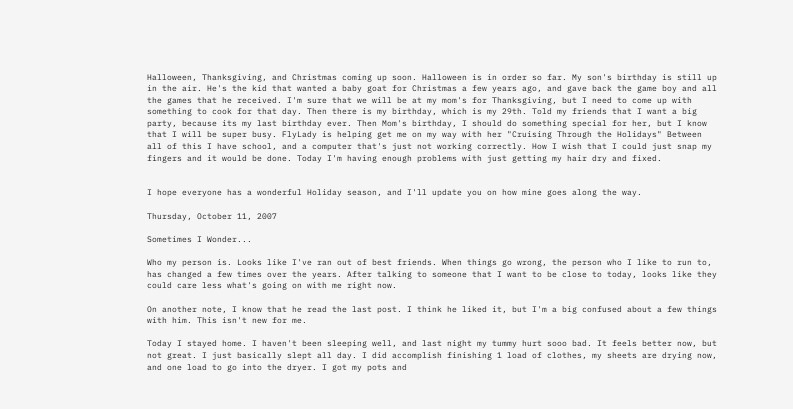Halloween, Thanksgiving, and Christmas coming up soon. Halloween is in order so far. My son's birthday is still up in the air. He's the kid that wanted a baby goat for Christmas a few years ago, and gave back the game boy and all the games that he received. I'm sure that we will be at my mom's for Thanksgiving, but I need to come up with something to cook for that day. Then there is my birthday, which is my 29th. Told my friends that I want a big party, because its my last birthday ever. Then Mom's birthday, I should do something special for her, but I know that I will be super busy. FlyLady is helping get me on my way with her "Cruising Through the Holidays" Between all of this I have school, and a computer that's just not working correctly. How I wish that I could just snap my fingers and it would be done. Today I'm having enough problems with just getting my hair dry and fixed.


I hope everyone has a wonderful Holiday season, and I'll update you on how mine goes along the way.

Thursday, October 11, 2007

Sometimes I Wonder...

Who my person is. Looks like I've ran out of best friends. When things go wrong, the person who I like to run to, has changed a few times over the years. After talking to someone that I want to be close to today, looks like they could care less what's going on with me right now.

On another note, I know that he read the last post. I think he liked it, but I'm a big confused about a few things with him. This isn't new for me.

Today I stayed home. I haven't been sleeping well, and last night my tummy hurt sooo bad. It feels better now, but not great. I just basically slept all day. I did accomplish finishing 1 load of clothes, my sheets are drying now, and one load to go into the dryer. I got my pots and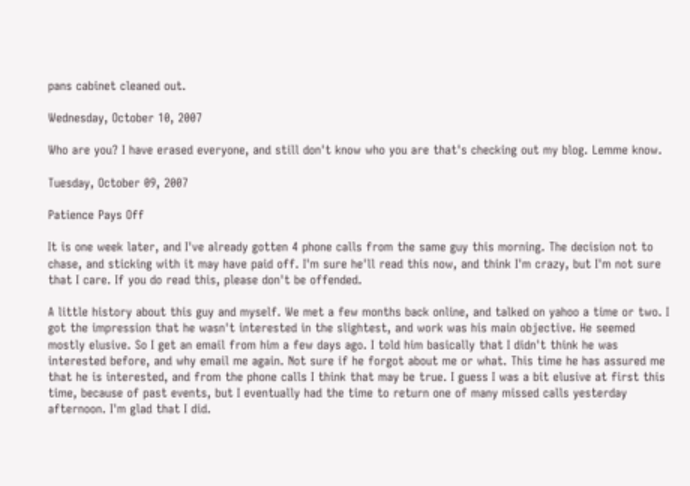pans cabinet cleaned out.

Wednesday, October 10, 2007

Who are you? I have erased everyone, and still don't know who you are that's checking out my blog. Lemme know.

Tuesday, October 09, 2007

Patience Pays Off

It is one week later, and I've already gotten 4 phone calls from the same guy this morning. The decision not to chase, and sticking with it may have paid off. I'm sure he'll read this now, and think I'm crazy, but I'm not sure that I care. If you do read this, please don't be offended.

A little history about this guy and myself. We met a few months back online, and talked on yahoo a time or two. I got the impression that he wasn't interested in the slightest, and work was his main objective. He seemed mostly elusive. So I get an email from him a few days ago. I told him basically that I didn't think he was interested before, and why email me again. Not sure if he forgot about me or what. This time he has assured me that he is interested, and from the phone calls I think that may be true. I guess I was a bit elusive at first this time, because of past events, but I eventually had the time to return one of many missed calls yesterday afternoon. I'm glad that I did.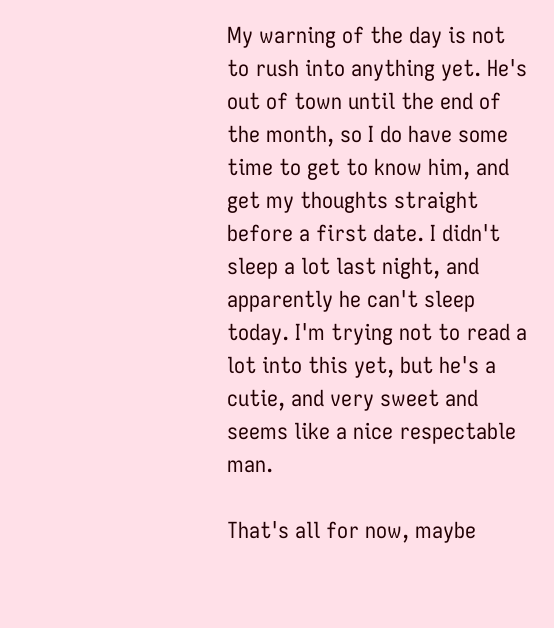My warning of the day is not to rush into anything yet. He's out of town until the end of the month, so I do have some time to get to know him, and get my thoughts straight before a first date. I didn't sleep a lot last night, and apparently he can't sleep today. I'm trying not to read a lot into this yet, but he's a cutie, and very sweet and seems like a nice respectable man.

That's all for now, maybe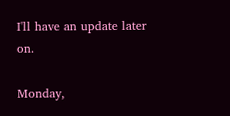I'll have an update later on.

Monday,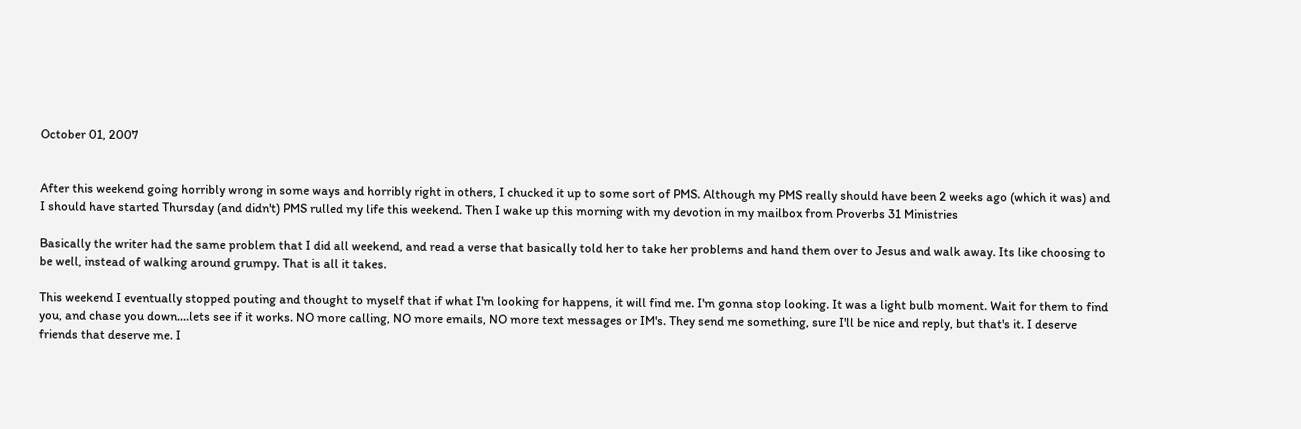October 01, 2007


After this weekend going horribly wrong in some ways and horribly right in others, I chucked it up to some sort of PMS. Although my PMS really should have been 2 weeks ago (which it was) and I should have started Thursday (and didn't) PMS rulled my life this weekend. Then I wake up this morning with my devotion in my mailbox from Proverbs 31 Ministries

Basically the writer had the same problem that I did all weekend, and read a verse that basically told her to take her problems and hand them over to Jesus and walk away. Its like choosing to be well, instead of walking around grumpy. That is all it takes.

This weekend I eventually stopped pouting and thought to myself that if what I'm looking for happens, it will find me. I'm gonna stop looking. It was a light bulb moment. Wait for them to find you, and chase you down....lets see if it works. NO more calling, NO more emails, NO more text messages or IM's. They send me something, sure I'll be nice and reply, but that's it. I deserve friends that deserve me. I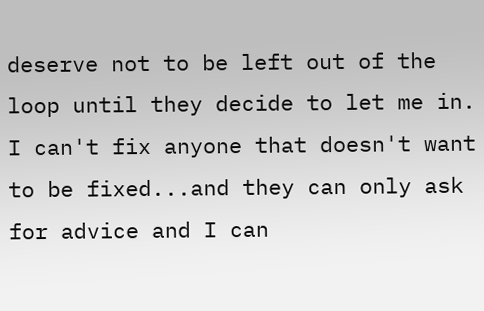deserve not to be left out of the loop until they decide to let me in. I can't fix anyone that doesn't want to be fixed...and they can only ask for advice and I can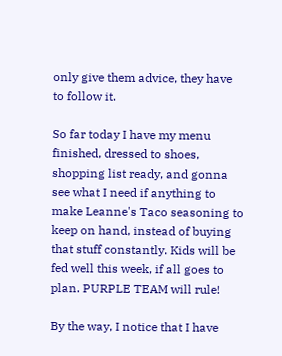only give them advice, they have to follow it.

So far today I have my menu finished, dressed to shoes, shopping list ready, and gonna see what I need if anything to make Leanne's Taco seasoning to keep on hand, instead of buying that stuff constantly. Kids will be fed well this week, if all goes to plan. PURPLE TEAM will rule!

By the way, I notice that I have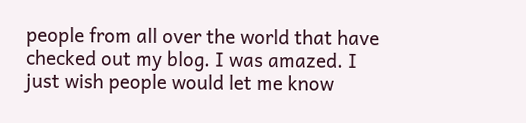people from all over the world that have checked out my blog. I was amazed. I just wish people would let me know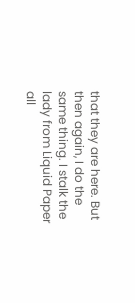that they are here. But then again, I do the same thing. I stalk the lady from Liquid Paper all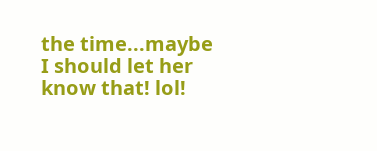the time...maybe I should let her know that! lol!